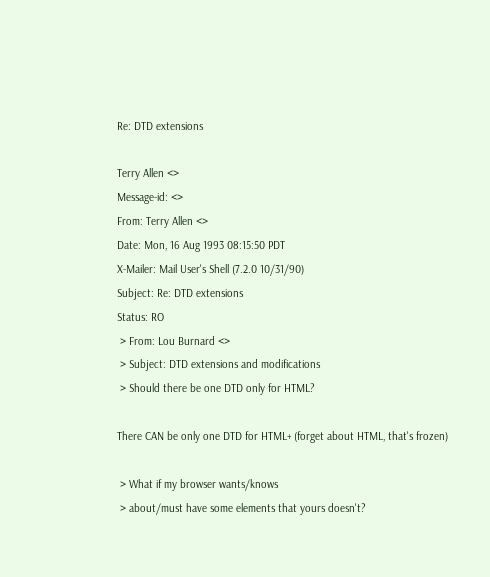Re: DTD extensions

Terry Allen <>
Message-id: <>
From: Terry Allen <>
Date: Mon, 16 Aug 1993 08:15:50 PDT
X-Mailer: Mail User's Shell (7.2.0 10/31/90)
Subject: Re: DTD extensions
Status: RO
 > From: Lou Burnard <>
 > Subject: DTD extensions and modifications
 > Should there be one DTD only for HTML?

There CAN be only one DTD for HTML+ (forget about HTML, that's frozen)

 > What if my browser wants/knows
 > about/must have some elements that yours doesn't?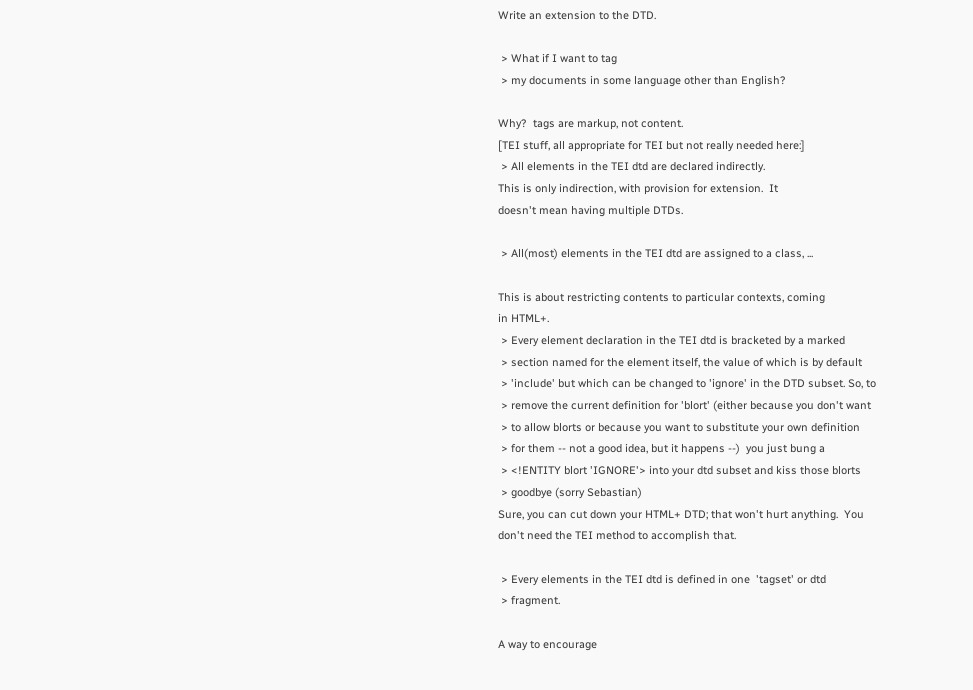Write an extension to the DTD.

 > What if I want to tag
 > my documents in some language other than English?

Why?  tags are markup, not content.
[TEI stuff, all appropriate for TEI but not really needed here:]
 > All elements in the TEI dtd are declared indirectly.
This is only indirection, with provision for extension.  It
doesn't mean having multiple DTDs.

 > All(most) elements in the TEI dtd are assigned to a class, ...

This is about restricting contents to particular contexts, coming
in HTML+.
 > Every element declaration in the TEI dtd is bracketed by a marked
 > section named for the element itself, the value of which is by default
 > 'include' but which can be changed to 'ignore' in the DTD subset. So, to
 > remove the current definition for 'blort' (either because you don't want
 > to allow blorts or because you want to substitute your own definition
 > for them -- not a good idea, but it happens --)  you just bung a
 > <!ENTITY blort 'IGNORE'> into your dtd subset and kiss those blorts
 > goodbye (sorry Sebastian)
Sure, you can cut down your HTML+ DTD; that won't hurt anything.  You
don't need the TEI method to accomplish that.

 > Every elements in the TEI dtd is defined in one  'tagset' or dtd
 > fragment.

A way to encourage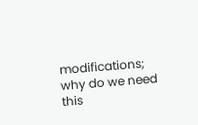modifications; why do we need this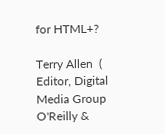for HTML+?

Terry Allen  (
Editor, Digital Media Group
O'Reilly &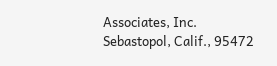Associates, Inc.
Sebastopol, Calif., 95472